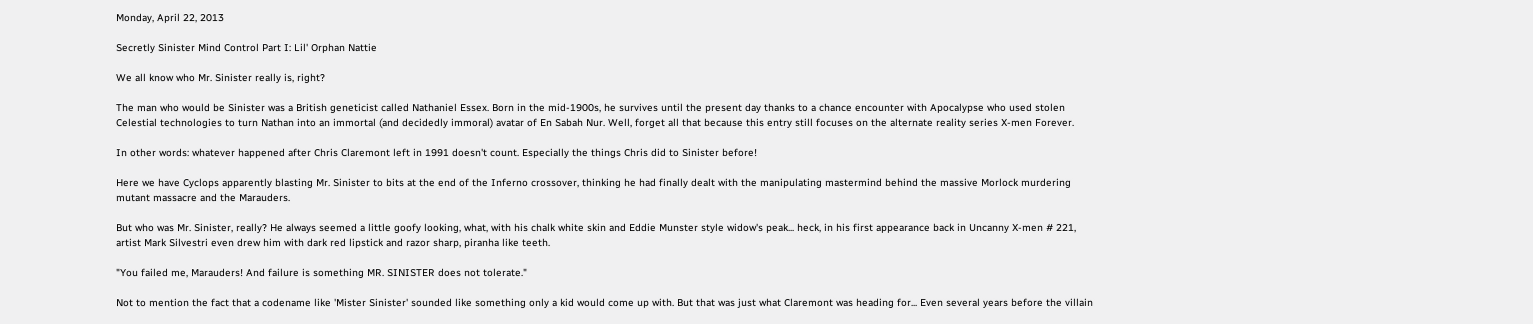Monday, April 22, 2013

Secretly Sinister Mind Control Part I: Lil' Orphan Nattie

We all know who Mr. Sinister really is, right?

The man who would be Sinister was a British geneticist called Nathaniel Essex. Born in the mid-1900s, he survives until the present day thanks to a chance encounter with Apocalypse who used stolen Celestial technologies to turn Nathan into an immortal (and decidedly immoral) avatar of En Sabah Nur. Well, forget all that because this entry still focuses on the alternate reality series X-men Forever.

In other words: whatever happened after Chris Claremont left in 1991 doesn't count. Especially the things Chris did to Sinister before!

Here we have Cyclops apparently blasting Mr. Sinister to bits at the end of the Inferno crossover, thinking he had finally dealt with the manipulating mastermind behind the massive Morlock murdering mutant massacre and the Marauders.

But who was Mr. Sinister, really? He always seemed a little goofy looking, what, with his chalk white skin and Eddie Munster style widow's peak... heck, in his first appearance back in Uncanny X-men # 221, artist Mark Silvestri even drew him with dark red lipstick and razor sharp, piranha like teeth.

"You failed me, Marauders! And failure is something MR. SINISTER does not tolerate."

Not to mention the fact that a codename like 'Mister Sinister' sounded like something only a kid would come up with. But that was just what Claremont was heading for... Even several years before the villain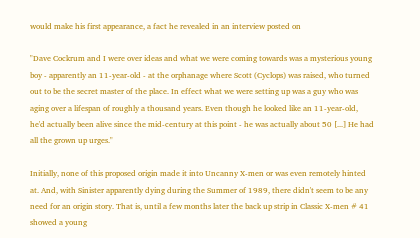would make his first appearance, a fact he revealed in an interview posted on

"Dave Cockrum and I were over ideas and what we were coming towards was a mysterious young boy - apparently an 11-year-old - at the orphanage where Scott (Cyclops) was raised, who turned out to be the secret master of the place. In effect what we were setting up was a guy who was aging over a lifespan of roughly a thousand years. Even though he looked like an 11-year-old, he'd actually been alive since the mid-century at this point - he was actually about 50 [...] He had all the grown up urges."

Initially, none of this proposed origin made it into Uncanny X-men or was even remotely hinted at. And, with Sinister apparently dying during the Summer of 1989, there didn't seem to be any need for an origin story. That is, until a few months later the back up strip in Classic X-men # 41 showed a young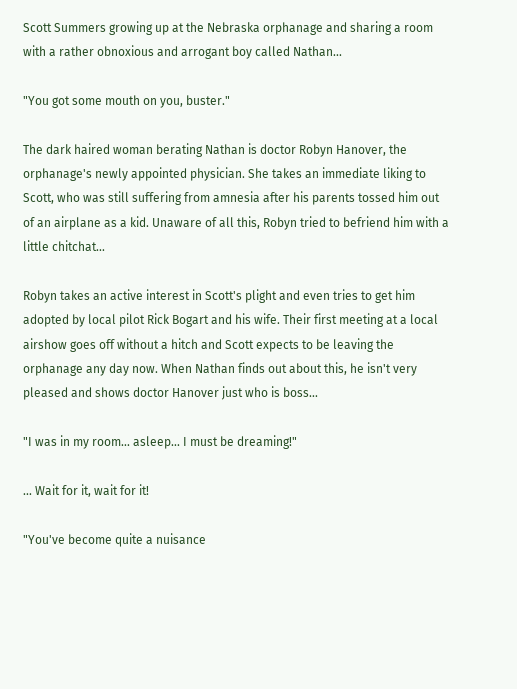Scott Summers growing up at the Nebraska orphanage and sharing a room with a rather obnoxious and arrogant boy called Nathan...

"You got some mouth on you, buster."

The dark haired woman berating Nathan is doctor Robyn Hanover, the orphanage's newly appointed physician. She takes an immediate liking to Scott, who was still suffering from amnesia after his parents tossed him out of an airplane as a kid. Unaware of all this, Robyn tried to befriend him with a little chitchat...

Robyn takes an active interest in Scott's plight and even tries to get him adopted by local pilot Rick Bogart and his wife. Their first meeting at a local airshow goes off without a hitch and Scott expects to be leaving the orphanage any day now. When Nathan finds out about this, he isn't very pleased and shows doctor Hanover just who is boss...

"I was in my room... asleep... I must be dreaming!"

... Wait for it, wait for it!

"You've become quite a nuisance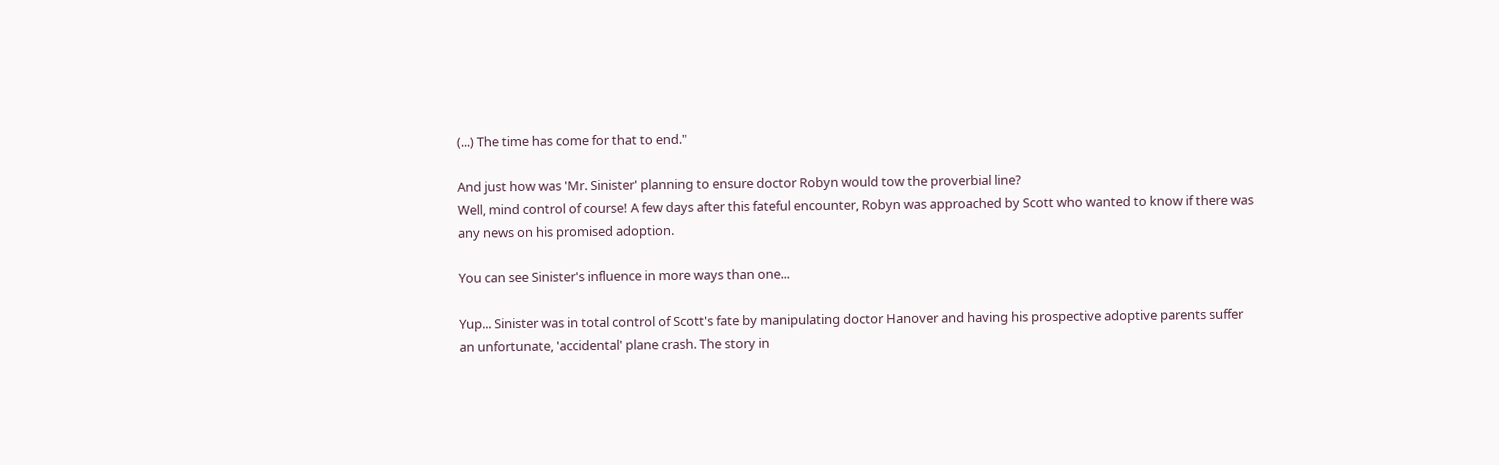(...) The time has come for that to end."

And just how was 'Mr. Sinister' planning to ensure doctor Robyn would tow the proverbial line?
Well, mind control of course! A few days after this fateful encounter, Robyn was approached by Scott who wanted to know if there was any news on his promised adoption.

You can see Sinister's influence in more ways than one...

Yup... Sinister was in total control of Scott's fate by manipulating doctor Hanover and having his prospective adoptive parents suffer an unfortunate, 'accidental' plane crash. The story in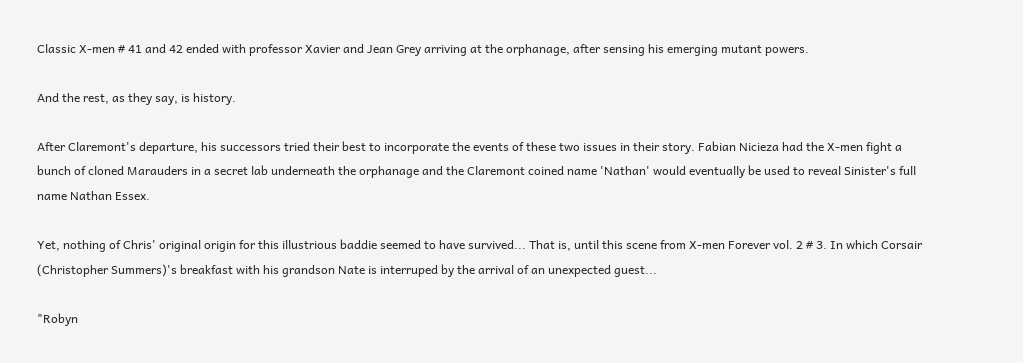Classic X-men # 41 and 42 ended with professor Xavier and Jean Grey arriving at the orphanage, after sensing his emerging mutant powers.

And the rest, as they say, is history.

After Claremont's departure, his successors tried their best to incorporate the events of these two issues in their story. Fabian Nicieza had the X-men fight a bunch of cloned Marauders in a secret lab underneath the orphanage and the Claremont coined name 'Nathan' would eventually be used to reveal Sinister's full name Nathan Essex.

Yet, nothing of Chris' original origin for this illustrious baddie seemed to have survived... That is, until this scene from X-men Forever vol. 2 # 3. In which Corsair (Christopher Summers)'s breakfast with his grandson Nate is interruped by the arrival of an unexpected guest...

"Robyn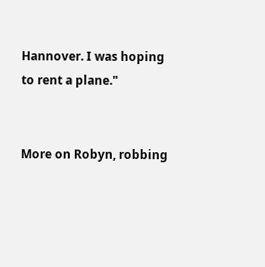Hannover. I was hoping to rent a plane."


More on Robyn, robbing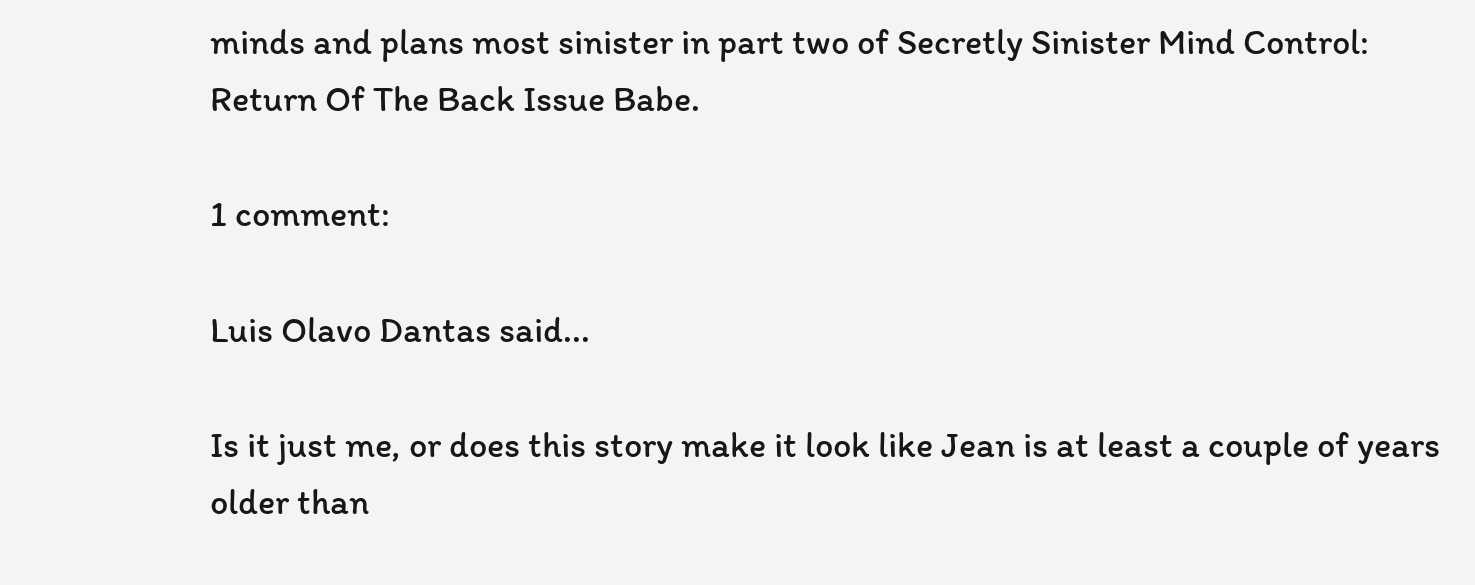minds and plans most sinister in part two of Secretly Sinister Mind Control: Return Of The Back Issue Babe.

1 comment:

Luis Olavo Dantas said...

Is it just me, or does this story make it look like Jean is at least a couple of years older than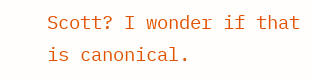Scott? I wonder if that is canonical.